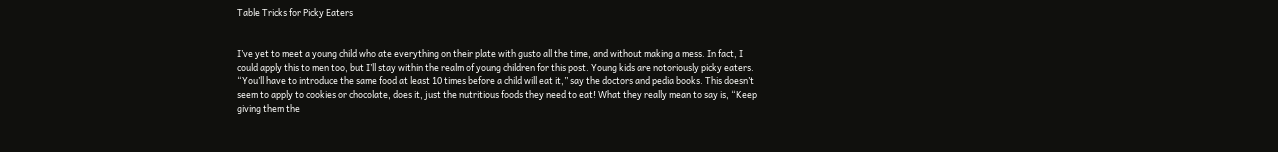Table Tricks for Picky Eaters


I’ve yet to meet a young child who ate everything on their plate with gusto all the time, and without making a mess. In fact, I could apply this to men too, but I’ll stay within the realm of young children for this post. Young kids are notoriously picky eaters. “You’ll have to introduce the same food at least 10 times before a child will eat it,” say the doctors and pedia books. This doesn’t seem to apply to cookies or chocolate, does it, just the nutritious foods they need to eat! What they really mean to say is, “Keep giving them the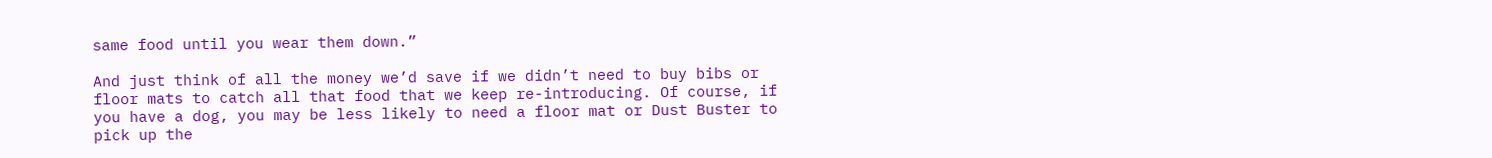same food until you wear them down.”

And just think of all the money we’d save if we didn’t need to buy bibs or floor mats to catch all that food that we keep re-introducing. Of course, if you have a dog, you may be less likely to need a floor mat or Dust Buster to pick up the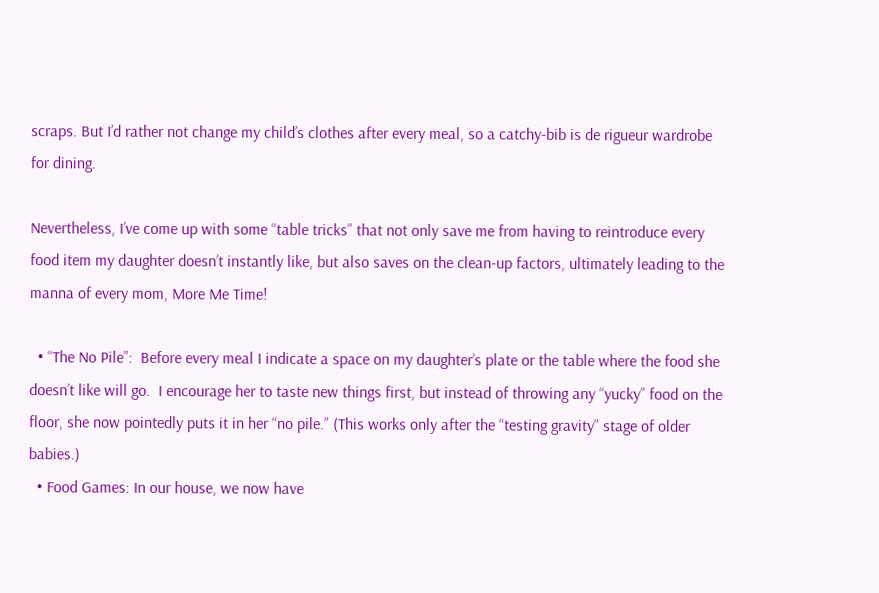scraps. But I’d rather not change my child’s clothes after every meal, so a catchy-bib is de rigueur wardrobe for dining.

Nevertheless, I’ve come up with some “table tricks” that not only save me from having to reintroduce every food item my daughter doesn’t instantly like, but also saves on the clean-up factors, ultimately leading to the manna of every mom, More Me Time!

  • “The No Pile”:  Before every meal I indicate a space on my daughter’s plate or the table where the food she doesn’t like will go.  I encourage her to taste new things first, but instead of throwing any “yucky” food on the floor, she now pointedly puts it in her “no pile.” (This works only after the “testing gravity” stage of older babies.)
  • Food Games: In our house, we now have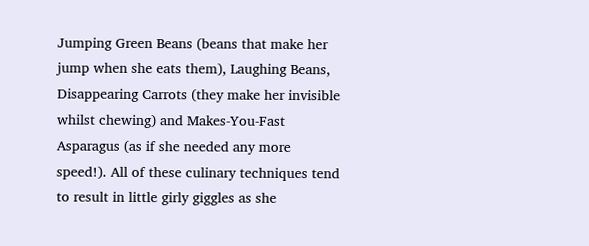Jumping Green Beans (beans that make her jump when she eats them), Laughing Beans, Disappearing Carrots (they make her invisible whilst chewing) and Makes-You-Fast Asparagus (as if she needed any more speed!). All of these culinary techniques tend to result in little girly giggles as she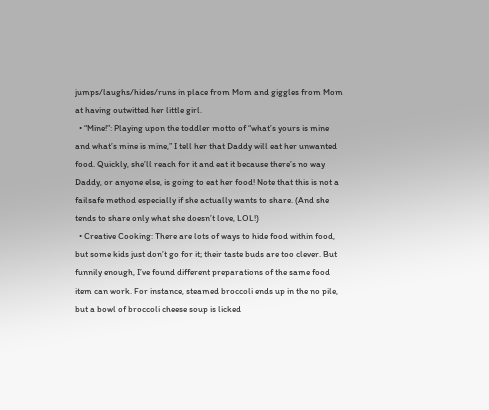jumps/laughs/hides/runs in place from Mom and giggles from Mom at having outwitted her little girl.
  • “Mine!”: Playing upon the toddler motto of “what’s yours is mine and what’s mine is mine,” I tell her that Daddy will eat her unwanted food. Quickly, she’ll reach for it and eat it because there’s no way Daddy, or anyone else, is going to eat her food! Note that this is not a failsafe method especially if she actually wants to share. (And she tends to share only what she doesn’t love, LOL!)
  • Creative Cooking: There are lots of ways to hide food within food, but some kids just don’t go for it; their taste buds are too clever. But funnily enough, I’ve found different preparations of the same food item can work. For instance, steamed broccoli ends up in the no pile, but a bowl of broccoli cheese soup is licked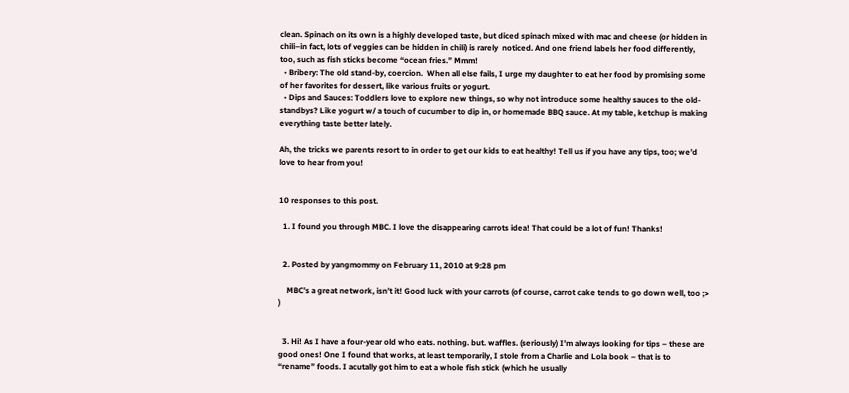clean. Spinach on its own is a highly developed taste, but diced spinach mixed with mac and cheese (or hidden in chili–in fact, lots of veggies can be hidden in chili) is rarely  noticed. And one friend labels her food differently, too, such as fish sticks become “ocean fries.” Mmm!
  • Bribery: The old stand-by, coercion.  When all else fails, I urge my daughter to eat her food by promising some of her favorites for dessert, like various fruits or yogurt.
  • Dips and Sauces: Toddlers love to explore new things, so why not introduce some healthy sauces to the old-standbys? Like yogurt w/ a touch of cucumber to dip in, or homemade BBQ sauce. At my table, ketchup is making everything taste better lately.

Ah, the tricks we parents resort to in order to get our kids to eat healthy! Tell us if you have any tips, too; we’d love to hear from you!


10 responses to this post.

  1. I found you through MBC. I love the disappearing carrots idea! That could be a lot of fun! Thanks!


  2. Posted by yangmommy on February 11, 2010 at 9:28 pm

    MBC’s a great network, isn’t it! Good luck with your carrots (of course, carrot cake tends to go down well, too ;> )


  3. Hi! As I have a four-year old who eats. nothing. but. waffles. (seriously) I’m always looking for tips – these are good ones! One I found that works, at least temporarily, I stole from a Charlie and Lola book – that is to “rename” foods. I acutally got him to eat a whole fish stick (which he usually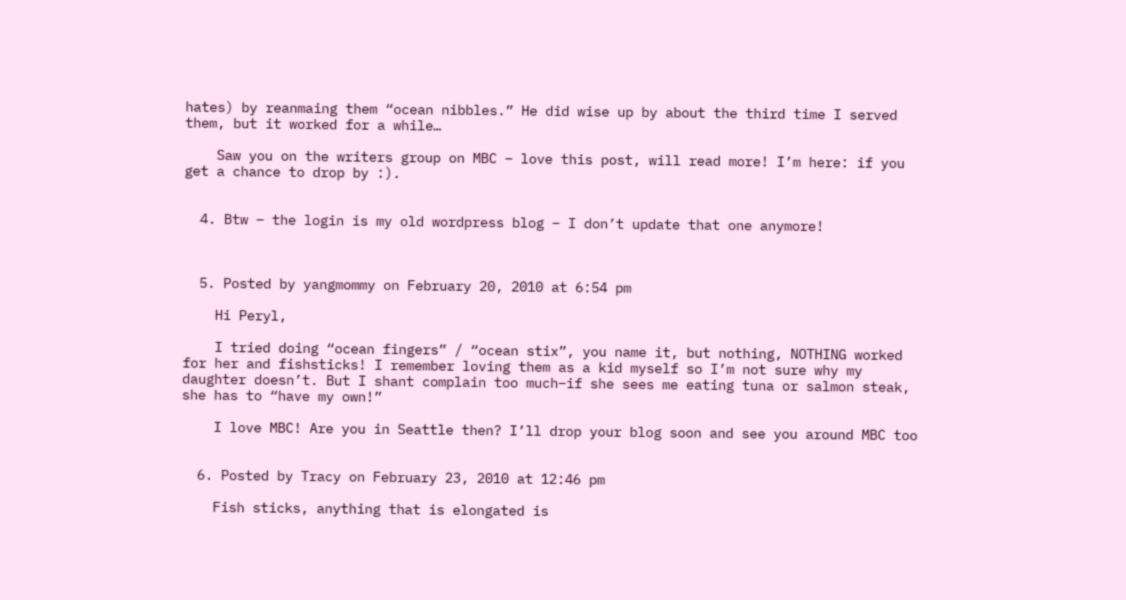hates) by reanmaing them “ocean nibbles.” He did wise up by about the third time I served them, but it worked for a while…

    Saw you on the writers group on MBC – love this post, will read more! I’m here: if you get a chance to drop by :).


  4. Btw – the login is my old wordpress blog – I don’t update that one anymore!



  5. Posted by yangmommy on February 20, 2010 at 6:54 pm

    Hi Peryl,

    I tried doing “ocean fingers” / “ocean stix”, you name it, but nothing, NOTHING worked for her and fishsticks! I remember loving them as a kid myself so I’m not sure why my daughter doesn’t. But I shant complain too much–if she sees me eating tuna or salmon steak, she has to “have my own!”

    I love MBC! Are you in Seattle then? I’ll drop your blog soon and see you around MBC too


  6. Posted by Tracy on February 23, 2010 at 12:46 pm

    Fish sticks, anything that is elongated is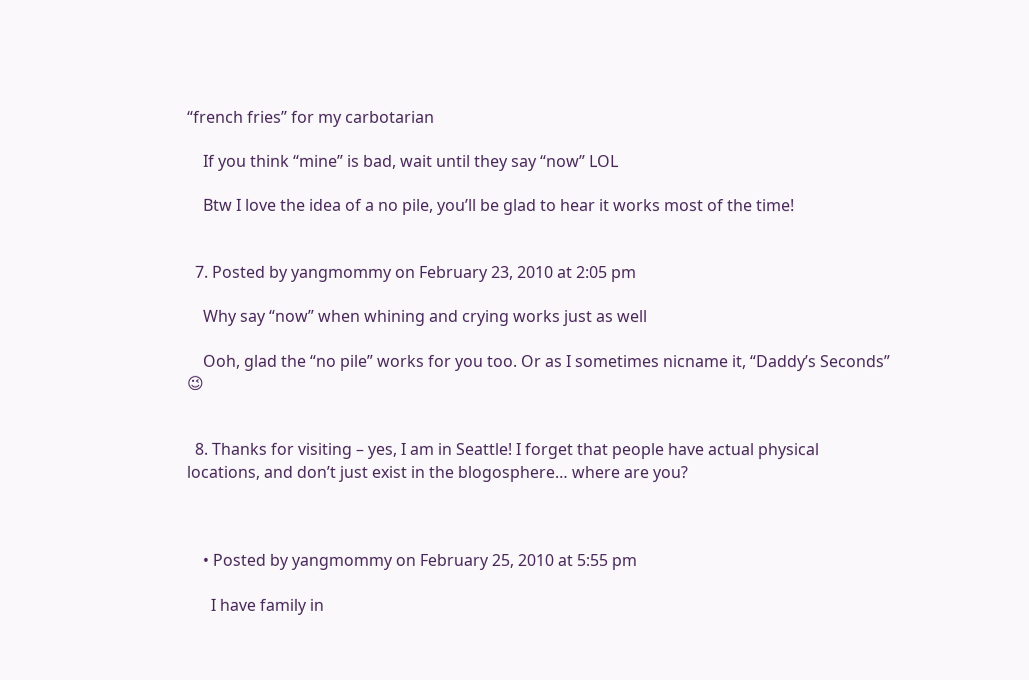“french fries” for my carbotarian

    If you think “mine” is bad, wait until they say “now” LOL

    Btw I love the idea of a no pile, you’ll be glad to hear it works most of the time!


  7. Posted by yangmommy on February 23, 2010 at 2:05 pm

    Why say “now” when whining and crying works just as well

    Ooh, glad the “no pile” works for you too. Or as I sometimes nicname it, “Daddy’s Seconds” 😉


  8. Thanks for visiting – yes, I am in Seattle! I forget that people have actual physical locations, and don’t just exist in the blogosphere… where are you?



    • Posted by yangmommy on February 25, 2010 at 5:55 pm

      I have family in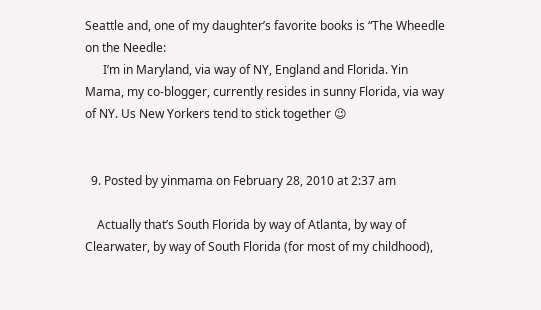Seattle and, one of my daughter’s favorite books is “The Wheedle on the Needle:
      I’m in Maryland, via way of NY, England and Florida. Yin Mama, my co-blogger, currently resides in sunny Florida, via way of NY. Us New Yorkers tend to stick together 😉


  9. Posted by yinmama on February 28, 2010 at 2:37 am

    Actually that’s South Florida by way of Atlanta, by way of Clearwater, by way of South Florida (for most of my childhood),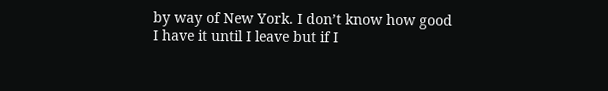by way of New York. I don’t know how good I have it until I leave but if I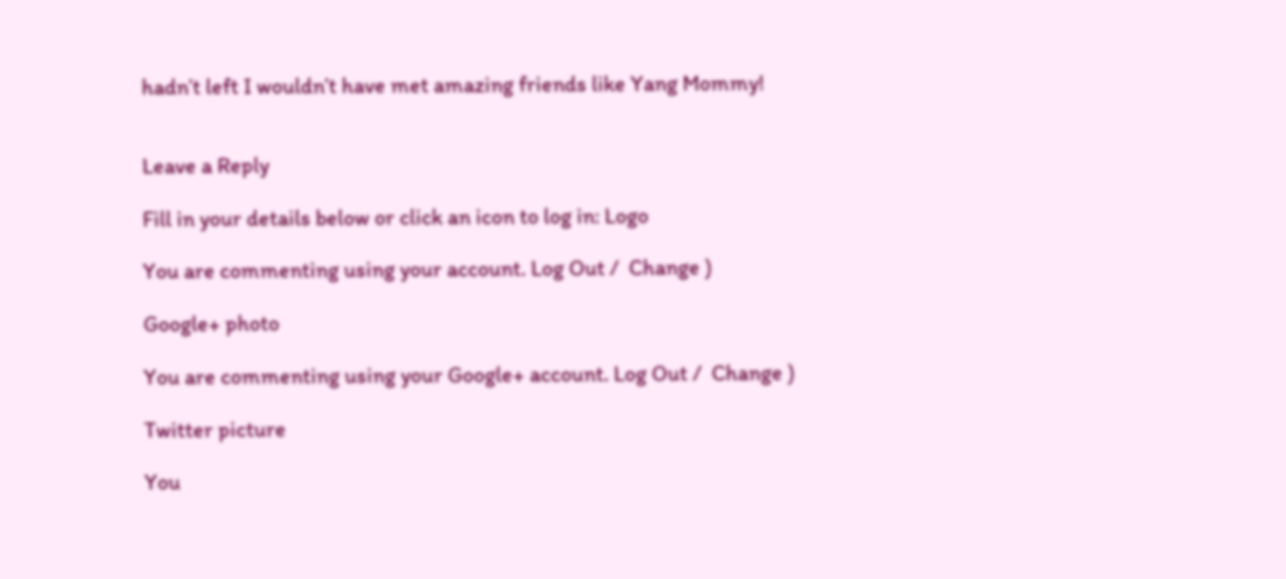hadn’t left I wouldn’t have met amazing friends like Yang Mommy!


Leave a Reply

Fill in your details below or click an icon to log in: Logo

You are commenting using your account. Log Out /  Change )

Google+ photo

You are commenting using your Google+ account. Log Out /  Change )

Twitter picture

You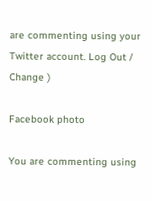are commenting using your Twitter account. Log Out /  Change )

Facebook photo

You are commenting using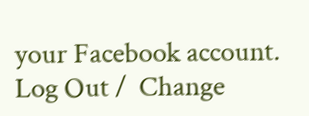your Facebook account. Log Out /  Change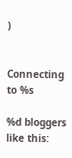)


Connecting to %s

%d bloggers like this: